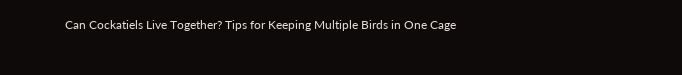Can Cockatiels Live Together? Tips for Keeping Multiple Birds in One Cage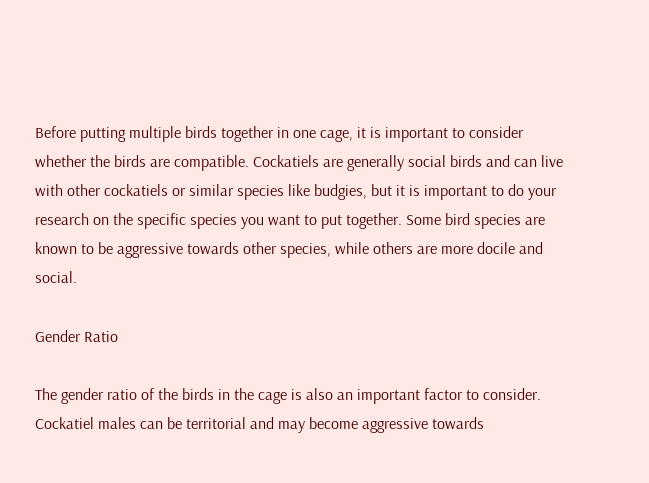Before putting multiple birds together in one cage, it is important to consider whether the birds are compatible. Cockatiels are generally social birds and can live with other cockatiels or similar species like budgies, but it is important to do your research on the specific species you want to put together. Some bird species are known to be aggressive towards other species, while others are more docile and social.

Gender Ratio

The gender ratio of the birds in the cage is also an important factor to consider. Cockatiel males can be territorial and may become aggressive towards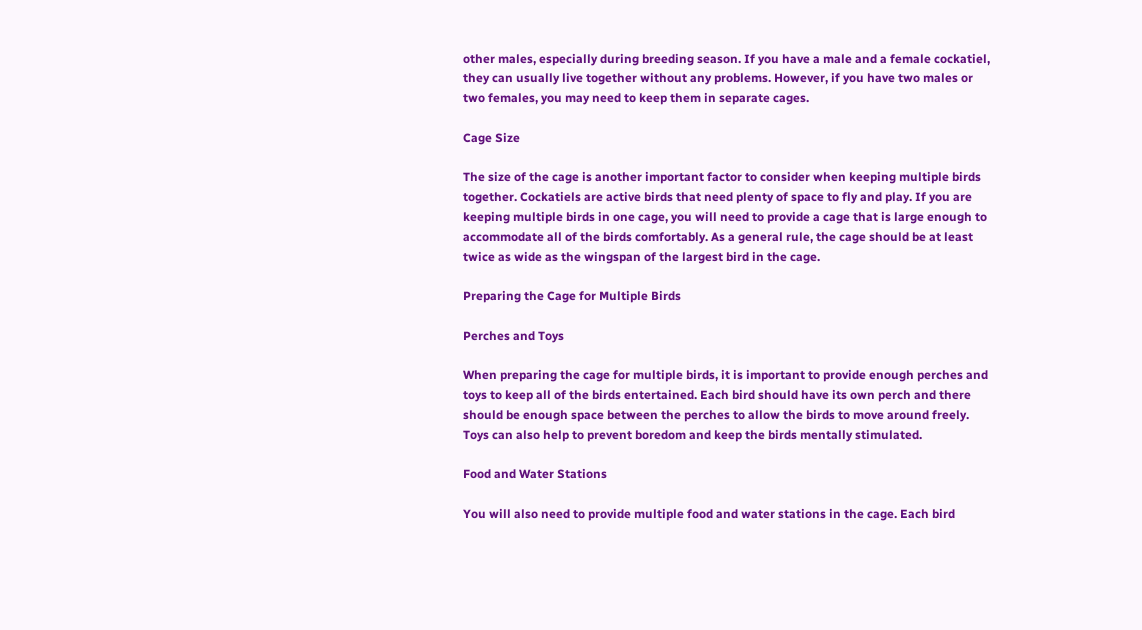other males, especially during breeding season. If you have a male and a female cockatiel, they can usually live together without any problems. However, if you have two males or two females, you may need to keep them in separate cages.

Cage Size

The size of the cage is another important factor to consider when keeping multiple birds together. Cockatiels are active birds that need plenty of space to fly and play. If you are keeping multiple birds in one cage, you will need to provide a cage that is large enough to accommodate all of the birds comfortably. As a general rule, the cage should be at least twice as wide as the wingspan of the largest bird in the cage.

Preparing the Cage for Multiple Birds

Perches and Toys

When preparing the cage for multiple birds, it is important to provide enough perches and toys to keep all of the birds entertained. Each bird should have its own perch and there should be enough space between the perches to allow the birds to move around freely. Toys can also help to prevent boredom and keep the birds mentally stimulated.

Food and Water Stations

You will also need to provide multiple food and water stations in the cage. Each bird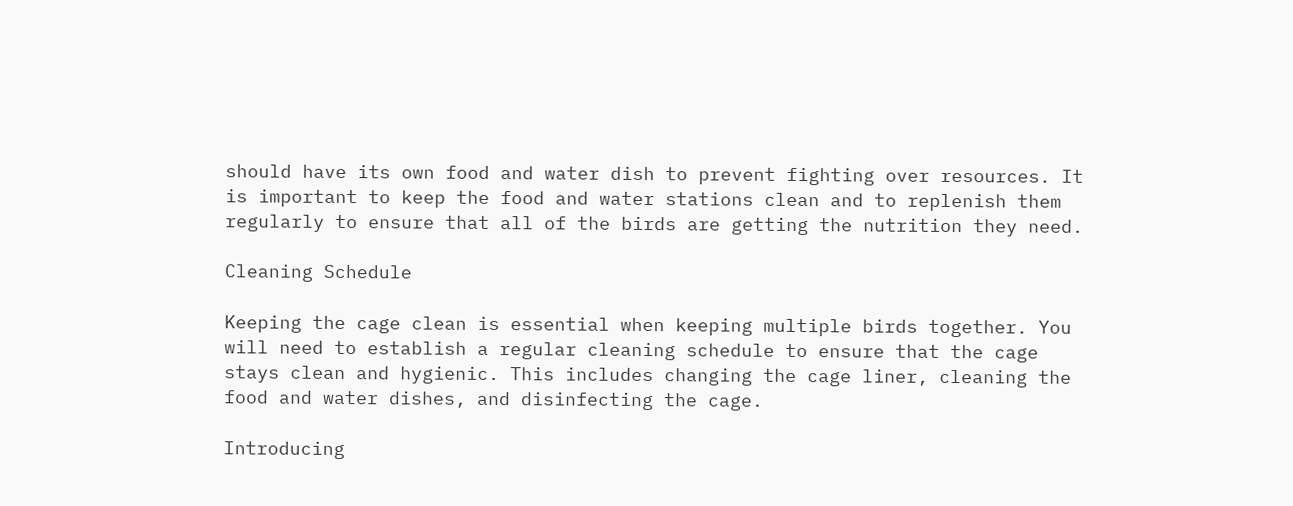should have its own food and water dish to prevent fighting over resources. It is important to keep the food and water stations clean and to replenish them regularly to ensure that all of the birds are getting the nutrition they need.

Cleaning Schedule

Keeping the cage clean is essential when keeping multiple birds together. You will need to establish a regular cleaning schedule to ensure that the cage stays clean and hygienic. This includes changing the cage liner, cleaning the food and water dishes, and disinfecting the cage.

Introducing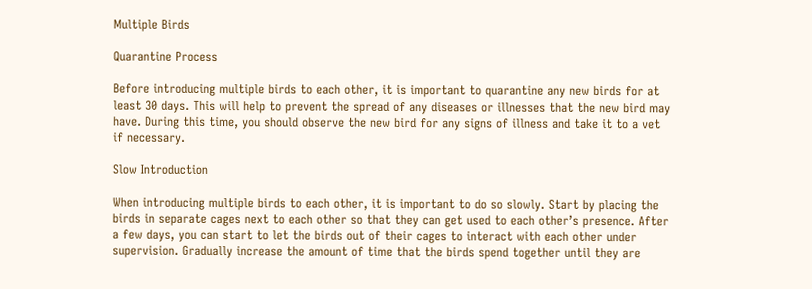Multiple Birds

Quarantine Process

Before introducing multiple birds to each other, it is important to quarantine any new birds for at least 30 days. This will help to prevent the spread of any diseases or illnesses that the new bird may have. During this time, you should observe the new bird for any signs of illness and take it to a vet if necessary.

Slow Introduction

When introducing multiple birds to each other, it is important to do so slowly. Start by placing the birds in separate cages next to each other so that they can get used to each other’s presence. After a few days, you can start to let the birds out of their cages to interact with each other under supervision. Gradually increase the amount of time that the birds spend together until they are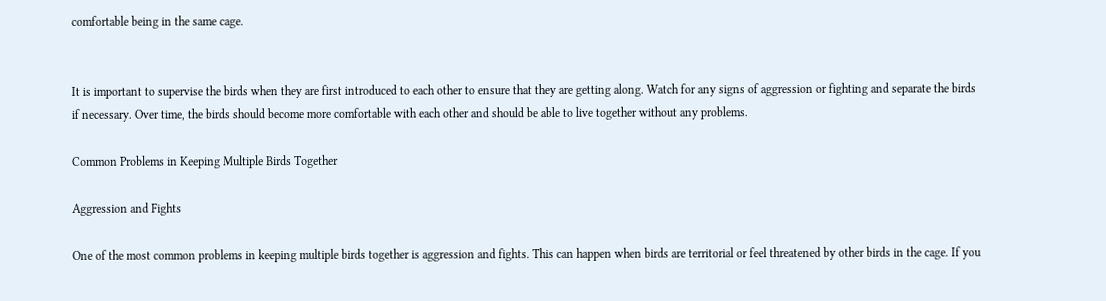comfortable being in the same cage.


It is important to supervise the birds when they are first introduced to each other to ensure that they are getting along. Watch for any signs of aggression or fighting and separate the birds if necessary. Over time, the birds should become more comfortable with each other and should be able to live together without any problems.

Common Problems in Keeping Multiple Birds Together

Aggression and Fights

One of the most common problems in keeping multiple birds together is aggression and fights. This can happen when birds are territorial or feel threatened by other birds in the cage. If you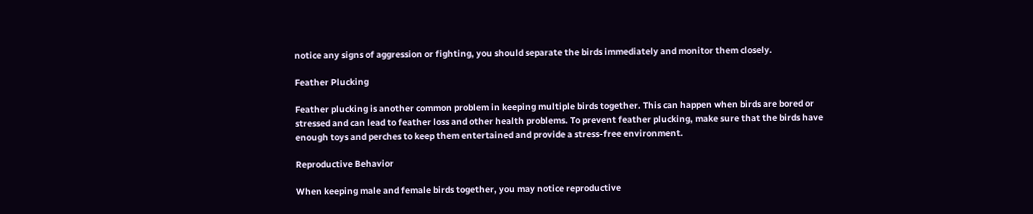notice any signs of aggression or fighting, you should separate the birds immediately and monitor them closely.

Feather Plucking

Feather plucking is another common problem in keeping multiple birds together. This can happen when birds are bored or stressed and can lead to feather loss and other health problems. To prevent feather plucking, make sure that the birds have enough toys and perches to keep them entertained and provide a stress-free environment.

Reproductive Behavior

When keeping male and female birds together, you may notice reproductive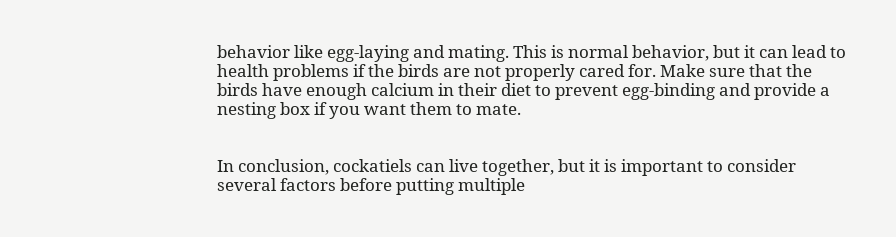behavior like egg-laying and mating. This is normal behavior, but it can lead to health problems if the birds are not properly cared for. Make sure that the birds have enough calcium in their diet to prevent egg-binding and provide a nesting box if you want them to mate.


In conclusion, cockatiels can live together, but it is important to consider several factors before putting multiple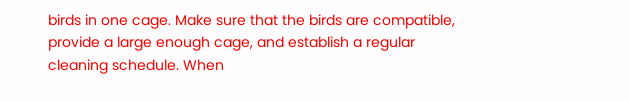birds in one cage. Make sure that the birds are compatible, provide a large enough cage, and establish a regular cleaning schedule. When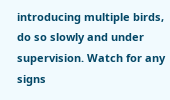introducing multiple birds, do so slowly and under supervision. Watch for any signs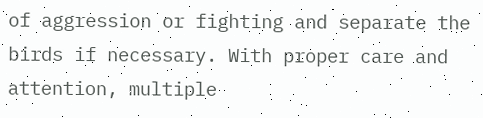of aggression or fighting and separate the birds if necessary. With proper care and attention, multiple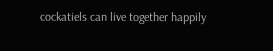cockatiels can live together happily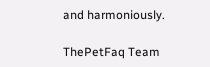and harmoniously.

ThePetFaq Team